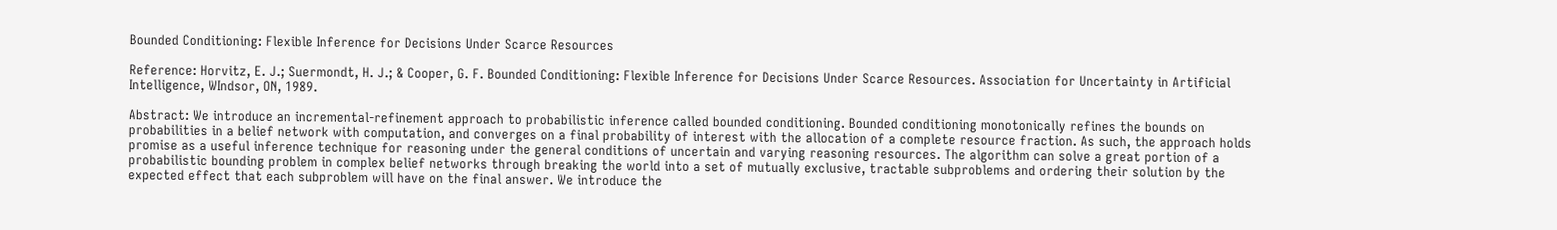Bounded Conditioning: Flexible Inference for Decisions Under Scarce Resources

Reference: Horvitz, E. J.; Suermondt, H. J.; & Cooper, G. F. Bounded Conditioning: Flexible Inference for Decisions Under Scarce Resources. Association for Uncertainty in Artificial Intelligence, WIndsor, ON, 1989.

Abstract: We introduce an incremental-refinement approach to probabilistic inference called bounded conditioning. Bounded conditioning monotonically refines the bounds on probabilities in a belief network with computation, and converges on a final probability of interest with the allocation of a complete resource fraction. As such, the approach holds promise as a useful inference technique for reasoning under the general conditions of uncertain and varying reasoning resources. The algorithm can solve a great portion of a probabilistic bounding problem in complex belief networks through breaking the world into a set of mutually exclusive, tractable subproblems and ordering their solution by the expected effect that each subproblem will have on the final answer. We introduce the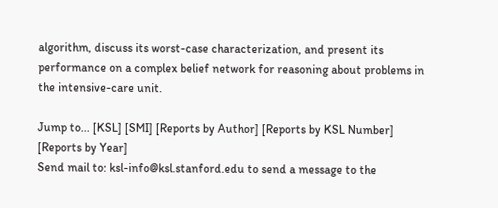algorithm, discuss its worst-case characterization, and present its performance on a complex belief network for reasoning about problems in the intensive-care unit.

Jump to... [KSL] [SMI] [Reports by Author] [Reports by KSL Number] [Reports by Year]
Send mail to: ksl-info@ksl.stanford.edu to send a message to the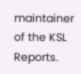maintainer of the KSL Reports.